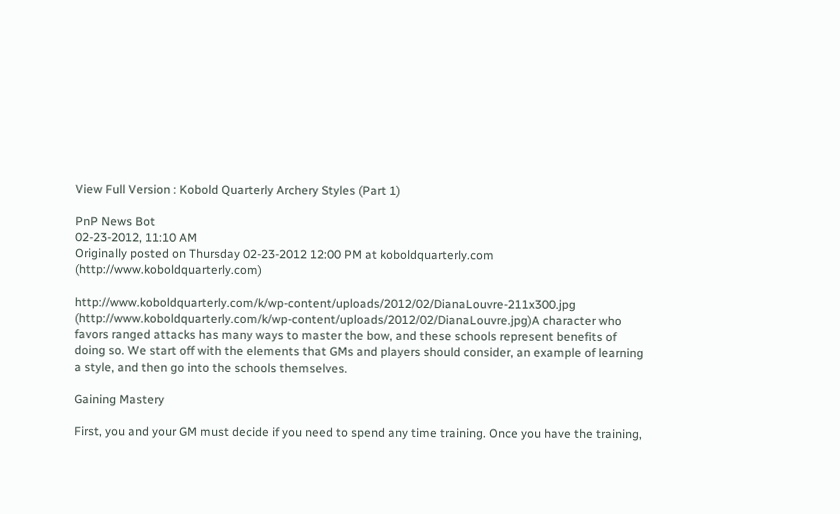View Full Version : Kobold Quarterly Archery Styles (Part 1)

PnP News Bot
02-23-2012, 11:10 AM
Originally posted on Thursday 02-23-2012 12:00 PM at koboldquarterly.com (http://www.koboldquarterly.com)

http://www.koboldquarterly.com/k/wp-content/uploads/2012/02/DianaLouvre-211x300.jpg (http://www.koboldquarterly.com/k/wp-content/uploads/2012/02/DianaLouvre.jpg)A character who favors ranged attacks has many ways to master the bow, and these schools represent benefits of doing so. We start off with the elements that GMs and players should consider, an example of learning a style, and then go into the schools themselves.

Gaining Mastery

First, you and your GM must decide if you need to spend any time training. Once you have the training,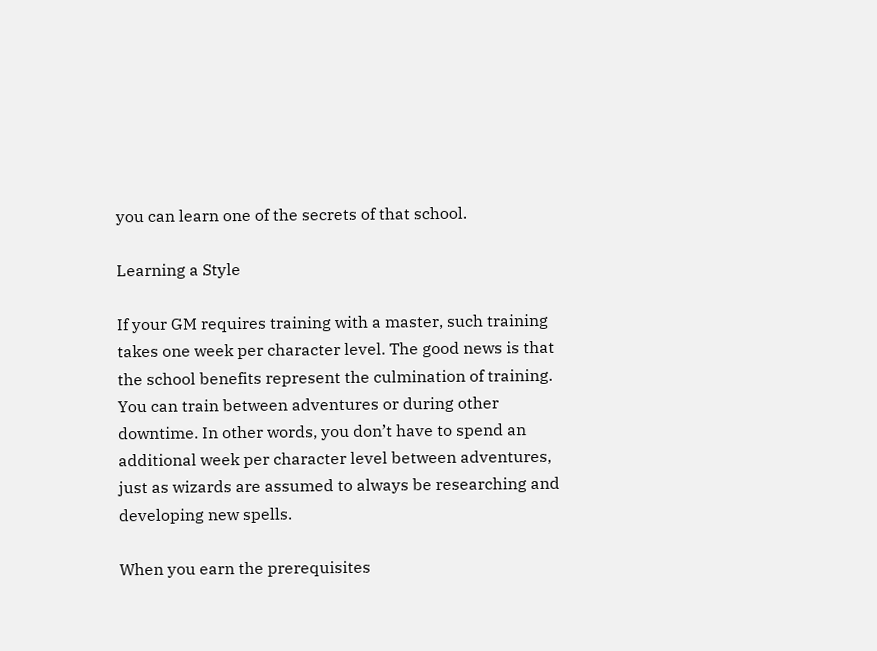you can learn one of the secrets of that school.

Learning a Style

If your GM requires training with a master, such training takes one week per character level. The good news is that the school benefits represent the culmination of training. You can train between adventures or during other downtime. In other words, you don’t have to spend an additional week per character level between adventures, just as wizards are assumed to always be researching and developing new spells.

When you earn the prerequisites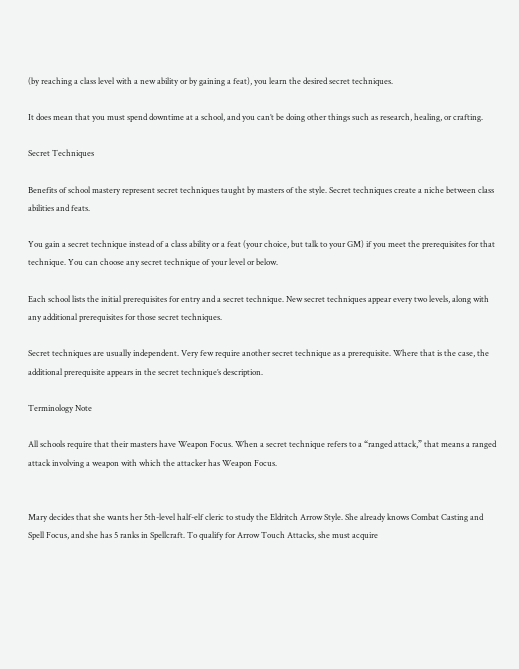(by reaching a class level with a new ability or by gaining a feat), you learn the desired secret techniques.

It does mean that you must spend downtime at a school, and you can’t be doing other things such as research, healing, or crafting.

Secret Techniques

Benefits of school mastery represent secret techniques taught by masters of the style. Secret techniques create a niche between class abilities and feats.

You gain a secret technique instead of a class ability or a feat (your choice, but talk to your GM) if you meet the prerequisites for that technique. You can choose any secret technique of your level or below.

Each school lists the initial prerequisites for entry and a secret technique. New secret techniques appear every two levels, along with any additional prerequisites for those secret techniques.

Secret techniques are usually independent. Very few require another secret technique as a prerequisite. Where that is the case, the additional prerequisite appears in the secret technique’s description.

Terminology Note

All schools require that their masters have Weapon Focus. When a secret technique refers to a “ranged attack,” that means a ranged attack involving a weapon with which the attacker has Weapon Focus.


Mary decides that she wants her 5th-level half-elf cleric to study the Eldritch Arrow Style. She already knows Combat Casting and Spell Focus, and she has 5 ranks in Spellcraft. To qualify for Arrow Touch Attacks, she must acquire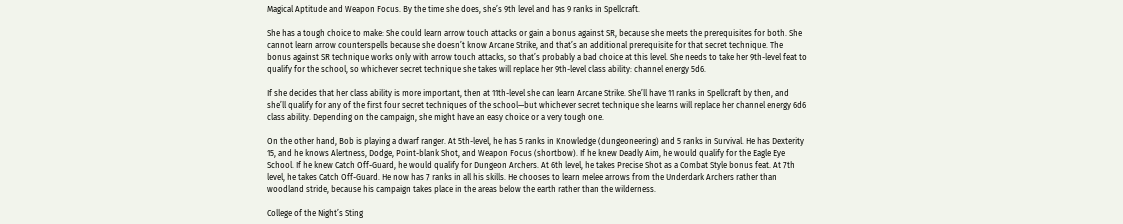Magical Aptitude and Weapon Focus. By the time she does, she’s 9th level and has 9 ranks in Spellcraft.

She has a tough choice to make: She could learn arrow touch attacks or gain a bonus against SR, because she meets the prerequisites for both. She cannot learn arrow counterspells because she doesn’t know Arcane Strike, and that’s an additional prerequisite for that secret technique. The bonus against SR technique works only with arrow touch attacks, so that’s probably a bad choice at this level. She needs to take her 9th-level feat to qualify for the school, so whichever secret technique she takes will replace her 9th-level class ability: channel energy 5d6.

If she decides that her class ability is more important, then at 11th-level she can learn Arcane Strike. She’ll have 11 ranks in Spellcraft by then, and she’ll qualify for any of the first four secret techniques of the school—but whichever secret technique she learns will replace her channel energy 6d6 class ability. Depending on the campaign, she might have an easy choice or a very tough one.

On the other hand, Bob is playing a dwarf ranger. At 5th-level, he has 5 ranks in Knowledge (dungeoneering) and 5 ranks in Survival. He has Dexterity 15, and he knows Alertness, Dodge, Point-blank Shot, and Weapon Focus (shortbow). If he knew Deadly Aim, he would qualify for the Eagle Eye School. If he knew Catch Off-Guard, he would qualify for Dungeon Archers. At 6th level, he takes Precise Shot as a Combat Style bonus feat. At 7th level, he takes Catch Off-Guard. He now has 7 ranks in all his skills. He chooses to learn melee arrows from the Underdark Archers rather than woodland stride, because his campaign takes place in the areas below the earth rather than the wilderness.

College of the Night’s Sting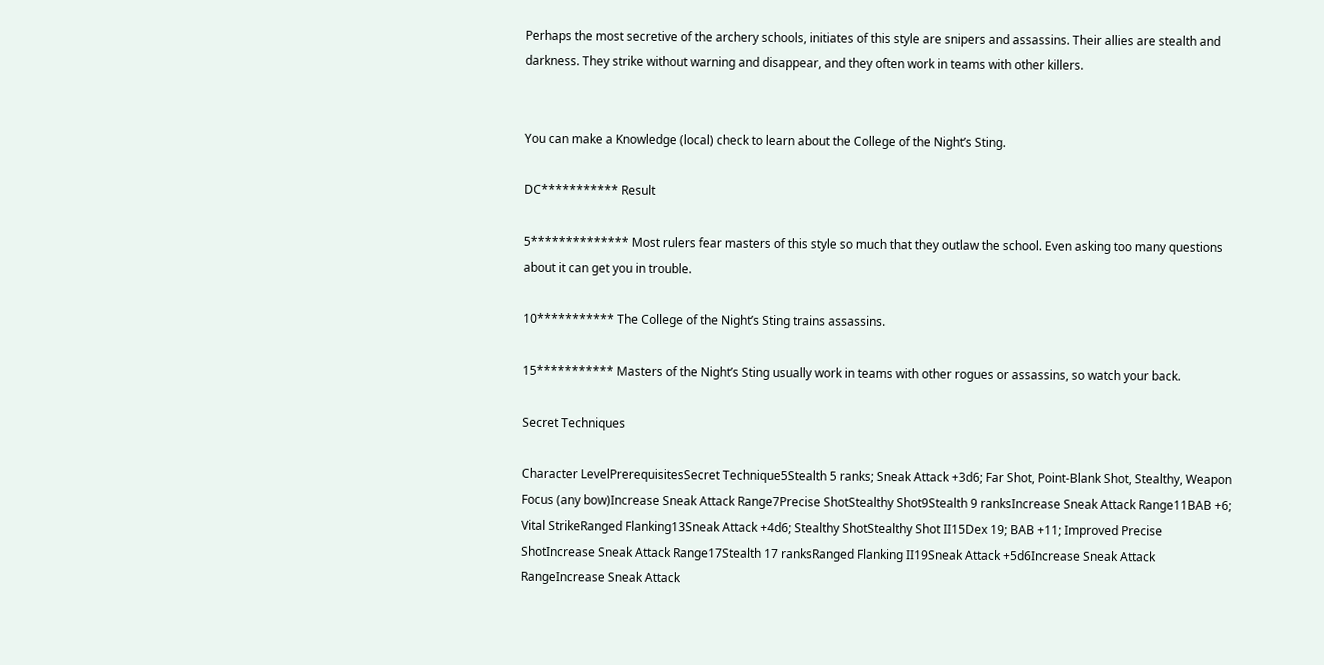Perhaps the most secretive of the archery schools, initiates of this style are snipers and assassins. Their allies are stealth and darkness. They strike without warning and disappear, and they often work in teams with other killers.


You can make a Knowledge (local) check to learn about the College of the Night’s Sting.

DC*********** Result

5************** Most rulers fear masters of this style so much that they outlaw the school. Even asking too many questions about it can get you in trouble.

10*********** The College of the Night’s Sting trains assassins.

15*********** Masters of the Night’s Sting usually work in teams with other rogues or assassins, so watch your back.

Secret Techniques

Character LevelPrerequisitesSecret Technique5Stealth 5 ranks; Sneak Attack +3d6; Far Shot, Point-Blank Shot, Stealthy, Weapon Focus (any bow)Increase Sneak Attack Range7Precise ShotStealthy Shot9Stealth 9 ranksIncrease Sneak Attack Range11BAB +6; Vital StrikeRanged Flanking13Sneak Attack +4d6; Stealthy ShotStealthy Shot II15Dex 19; BAB +11; Improved Precise ShotIncrease Sneak Attack Range17Stealth 17 ranksRanged Flanking II19Sneak Attack +5d6Increase Sneak Attack RangeIncrease Sneak Attack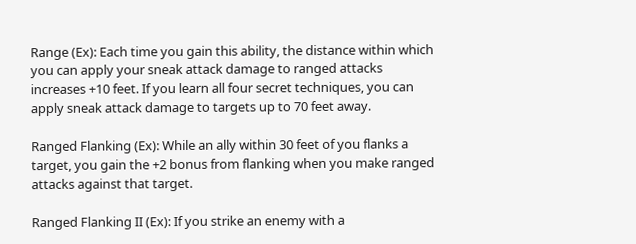Range (Ex): Each time you gain this ability, the distance within which you can apply your sneak attack damage to ranged attacks increases +10 feet. If you learn all four secret techniques, you can apply sneak attack damage to targets up to 70 feet away.

Ranged Flanking (Ex): While an ally within 30 feet of you flanks a target, you gain the +2 bonus from flanking when you make ranged attacks against that target.

Ranged Flanking II (Ex): If you strike an enemy with a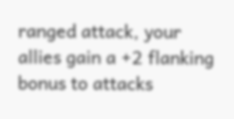ranged attack, your allies gain a +2 flanking bonus to attacks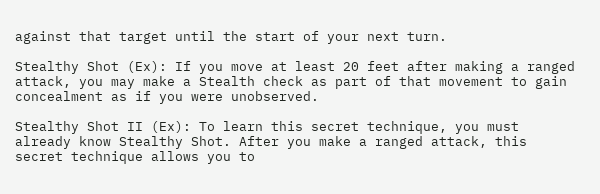against that target until the start of your next turn.

Stealthy Shot (Ex): If you move at least 20 feet after making a ranged attack, you may make a Stealth check as part of that movement to gain concealment as if you were unobserved.

Stealthy Shot II (Ex): To learn this secret technique, you must already know Stealthy Shot. After you make a ranged attack, this secret technique allows you to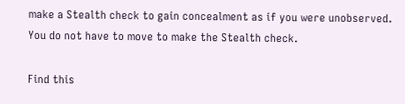make a Stealth check to gain concealment as if you were unobserved. You do not have to move to make the Stealth check.

Find this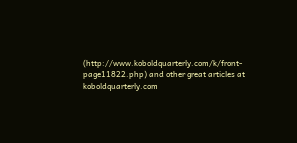(http://www.koboldquarterly.com/k/front-page11822.php) and other great articles at koboldquarterly.com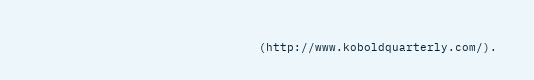(http://www.koboldquarterly.com/).